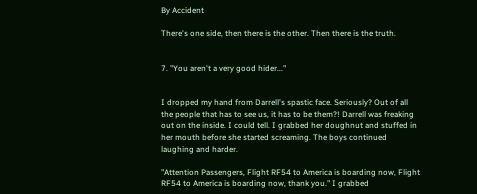By Accident

There's one side, then there is the other. Then there is the truth.


7. "You aren't a very good hider..."


I dropped my hand from Darrell's spastic face. Seriously? Out of all the people that has to see us, it has to be them?! Darrell was freaking out on the inside. I could tell. I grabbed her doughnut and stuffed in her mouth before she started screaming. The boys continued laughing and harder.

"Attention Passengers, Flight RF54 to America is boarding now, Flight RF54 to America is boarding now, thank you." I grabbed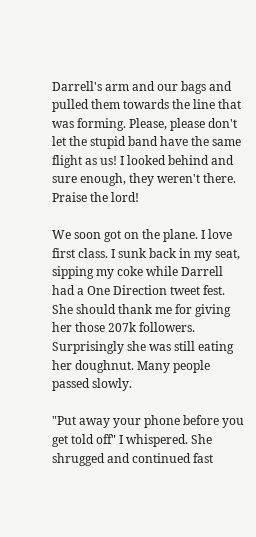Darrell's arm and our bags and pulled them towards the line that was forming. Please, please don't let the stupid band have the same flight as us! I looked behind and sure enough, they weren't there. Praise the lord!

We soon got on the plane. I love first class. I sunk back in my seat, sipping my coke while Darrell had a One Direction tweet fest. She should thank me for giving her those 207k followers. Surprisingly she was still eating her doughnut. Many people passed slowly.

"Put away your phone before you get told off" I whispered. She shrugged and continued fast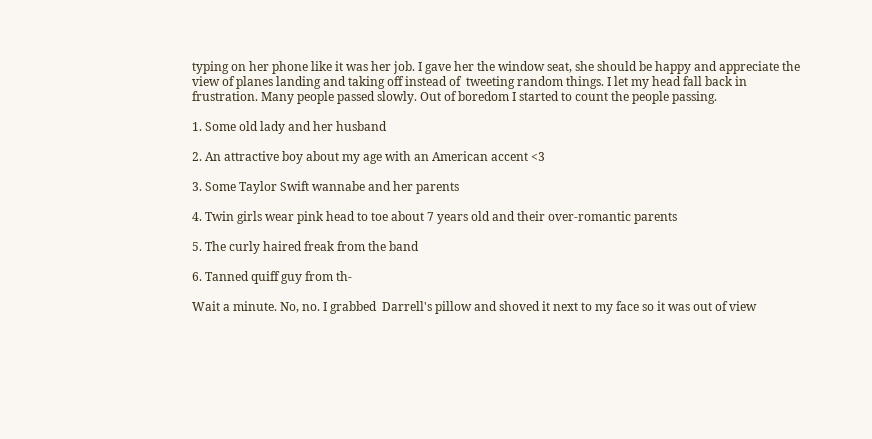typing on her phone like it was her job. I gave her the window seat, she should be happy and appreciate the view of planes landing and taking off instead of  tweeting random things. I let my head fall back in frustration. Many people passed slowly. Out of boredom I started to count the people passing.

1. Some old lady and her husband

2. An attractive boy about my age with an American accent <3

3. Some Taylor Swift wannabe and her parents

4. Twin girls wear pink head to toe about 7 years old and their over-romantic parents

5. The curly haired freak from the band

6. Tanned quiff guy from th-

Wait a minute. No, no. I grabbed  Darrell's pillow and shoved it next to my face so it was out of view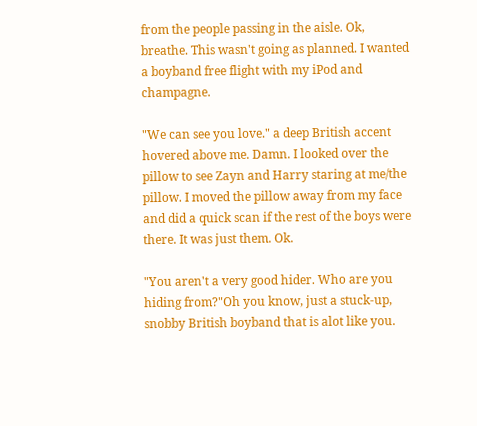from the people passing in the aisle. Ok, breathe. This wasn't going as planned. I wanted  a boyband free flight with my iPod and champagne.

"We can see you love." a deep British accent hovered above me. Damn. I looked over the pillow to see Zayn and Harry staring at me/the pillow. I moved the pillow away from my face and did a quick scan if the rest of the boys were there. It was just them. Ok.

"You aren't a very good hider. Who are you hiding from?"Oh you know, just a stuck-up, snobby British boyband that is alot like you.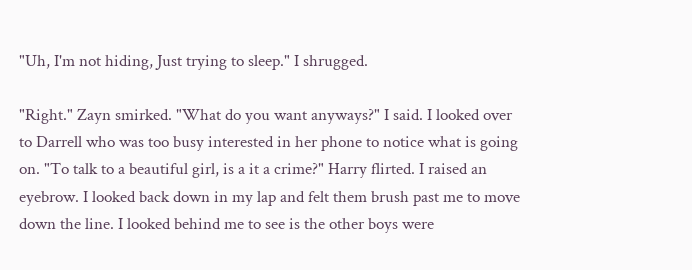"Uh, I'm not hiding, Just trying to sleep." I shrugged.

"Right." Zayn smirked. "What do you want anyways?" I said. I looked over to Darrell who was too busy interested in her phone to notice what is going on. "To talk to a beautiful girl, is a it a crime?" Harry flirted. I raised an eyebrow. I looked back down in my lap and felt them brush past me to move down the line. I looked behind me to see is the other boys were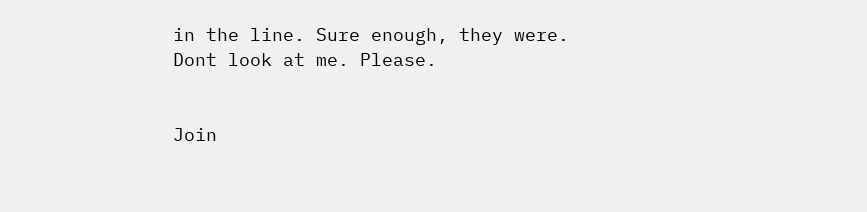in the line. Sure enough, they were. Dont look at me. Please.


Join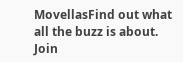MovellasFind out what all the buzz is about. Join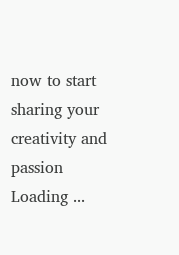now to start sharing your creativity and passion
Loading ...